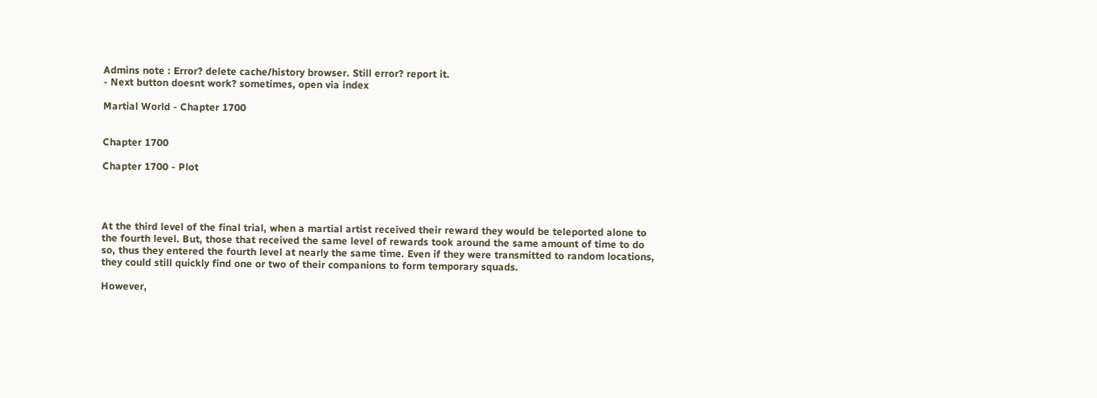Admins note : Error? delete cache/history browser. Still error? report it.
- Next button doesnt work? sometimes, open via index

Martial World - Chapter 1700


Chapter 1700

Chapter 1700 - Plot




At the third level of the final trial, when a martial artist received their reward they would be teleported alone to the fourth level. But, those that received the same level of rewards took around the same amount of time to do so, thus they entered the fourth level at nearly the same time. Even if they were transmitted to random locations, they could still quickly find one or two of their companions to form temporary squads.

However,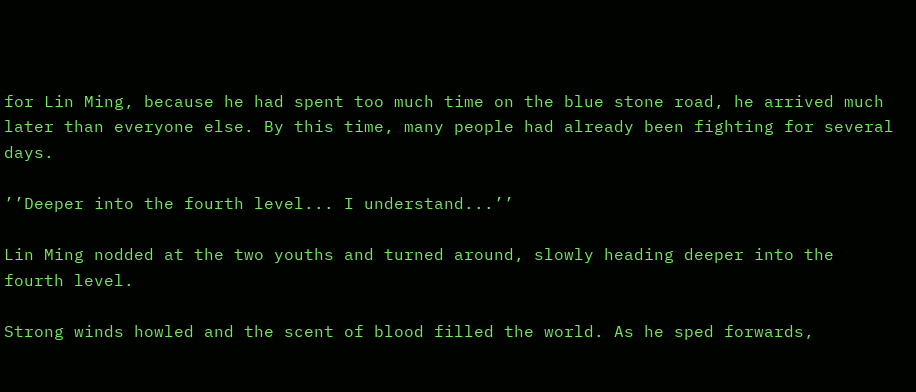for Lin Ming, because he had spent too much time on the blue stone road, he arrived much later than everyone else. By this time, many people had already been fighting for several days.

’’Deeper into the fourth level... I understand...’’

Lin Ming nodded at the two youths and turned around, slowly heading deeper into the fourth level.

Strong winds howled and the scent of blood filled the world. As he sped forwards,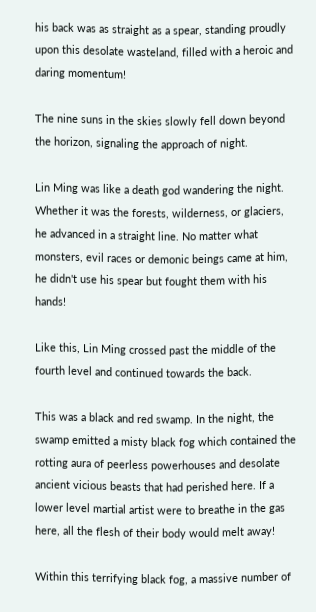his back was as straight as a spear, standing proudly upon this desolate wasteland, filled with a heroic and daring momentum!

The nine suns in the skies slowly fell down beyond the horizon, signaling the approach of night.

Lin Ming was like a death god wandering the night. Whether it was the forests, wilderness, or glaciers, he advanced in a straight line. No matter what monsters, evil races or demonic beings came at him, he didn't use his spear but fought them with his hands!

Like this, Lin Ming crossed past the middle of the fourth level and continued towards the back.

This was a black and red swamp. In the night, the swamp emitted a misty black fog which contained the rotting aura of peerless powerhouses and desolate ancient vicious beasts that had perished here. If a lower level martial artist were to breathe in the gas here, all the flesh of their body would melt away!

Within this terrifying black fog, a massive number of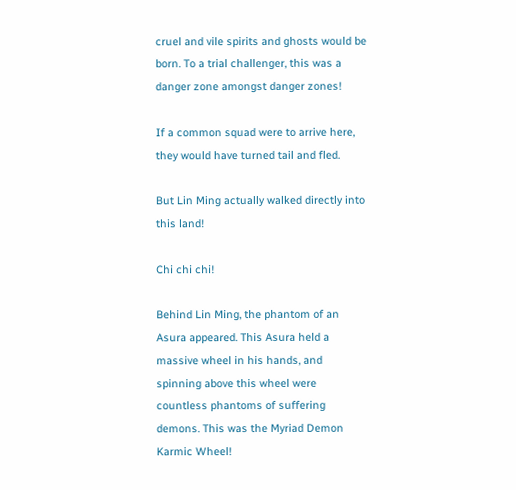cruel and vile spirits and ghosts would be born. To a trial challenger, this was a danger zone amongst danger zones!

If a common squad were to arrive here, they would have turned tail and fled.

But Lin Ming actually walked directly into this land!

Chi chi chi!

Behind Lin Ming, the phantom of an Asura appeared. This Asura held a massive wheel in his hands, and spinning above this wheel were countless phantoms of suffering demons. This was the Myriad Demon Karmic Wheel!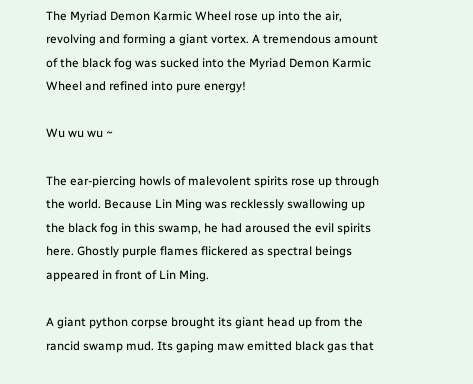The Myriad Demon Karmic Wheel rose up into the air, revolving and forming a giant vortex. A tremendous amount of the black fog was sucked into the Myriad Demon Karmic Wheel and refined into pure energy!

Wu wu wu ~

The ear-piercing howls of malevolent spirits rose up through the world. Because Lin Ming was recklessly swallowing up the black fog in this swamp, he had aroused the evil spirits here. Ghostly purple flames flickered as spectral beings appeared in front of Lin Ming.

A giant python corpse brought its giant head up from the rancid swamp mud. Its gaping maw emitted black gas that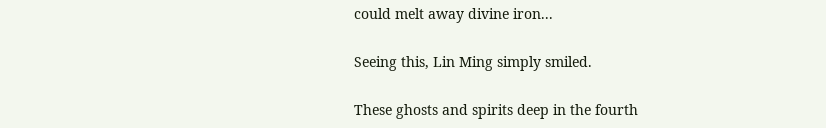could melt away divine iron...

Seeing this, Lin Ming simply smiled.

These ghosts and spirits deep in the fourth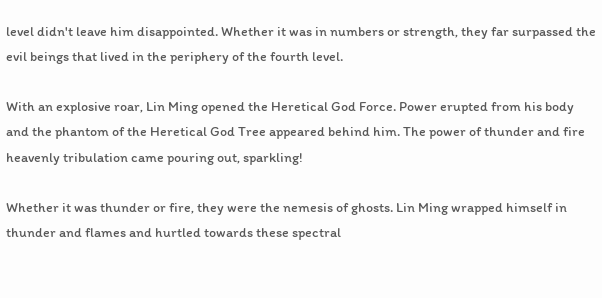level didn't leave him disappointed. Whether it was in numbers or strength, they far surpassed the evil beings that lived in the periphery of the fourth level.

With an explosive roar, Lin Ming opened the Heretical God Force. Power erupted from his body and the phantom of the Heretical God Tree appeared behind him. The power of thunder and fire heavenly tribulation came pouring out, sparkling!

Whether it was thunder or fire, they were the nemesis of ghosts. Lin Ming wrapped himself in thunder and flames and hurtled towards these spectral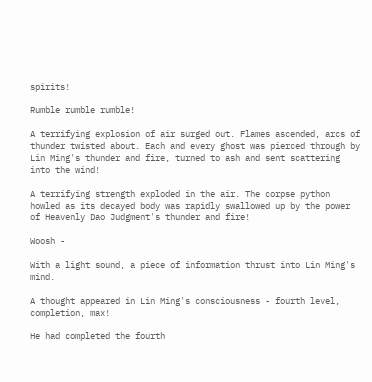spirits!

Rumble rumble rumble!

A terrifying explosion of air surged out. Flames ascended, arcs of thunder twisted about. Each and every ghost was pierced through by Lin Ming's thunder and fire, turned to ash and sent scattering into the wind!

A terrifying strength exploded in the air. The corpse python howled as its decayed body was rapidly swallowed up by the power of Heavenly Dao Judgment's thunder and fire!

Woosh -

With a light sound, a piece of information thrust into Lin Ming's mind.

A thought appeared in Lin Ming's consciousness - fourth level, completion, max!

He had completed the fourth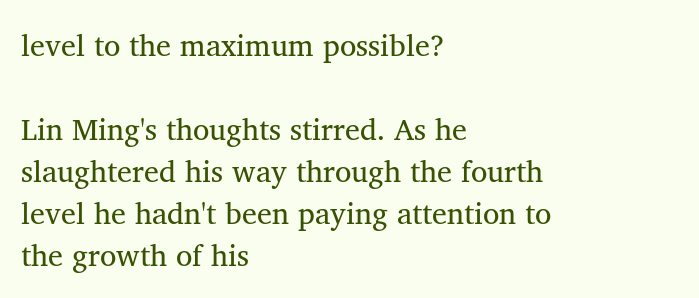level to the maximum possible?

Lin Ming's thoughts stirred. As he slaughtered his way through the fourth level he hadn't been paying attention to the growth of his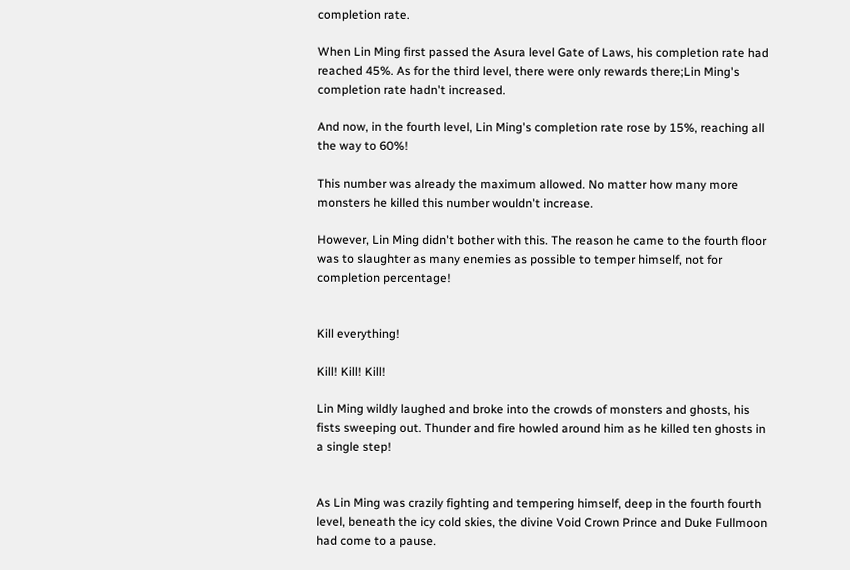completion rate.

When Lin Ming first passed the Asura level Gate of Laws, his completion rate had reached 45%. As for the third level, there were only rewards there;Lin Ming's completion rate hadn't increased.

And now, in the fourth level, Lin Ming's completion rate rose by 15%, reaching all the way to 60%!

This number was already the maximum allowed. No matter how many more monsters he killed this number wouldn't increase.

However, Lin Ming didn't bother with this. The reason he came to the fourth floor was to slaughter as many enemies as possible to temper himself, not for completion percentage!


Kill everything!

Kill! Kill! Kill!

Lin Ming wildly laughed and broke into the crowds of monsters and ghosts, his fists sweeping out. Thunder and fire howled around him as he killed ten ghosts in a single step!


As Lin Ming was crazily fighting and tempering himself, deep in the fourth fourth level, beneath the icy cold skies, the divine Void Crown Prince and Duke Fullmoon had come to a pause.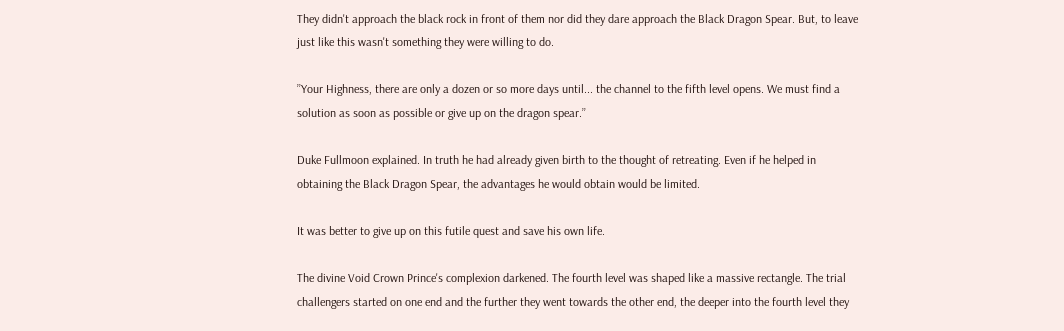They didn't approach the black rock in front of them nor did they dare approach the Black Dragon Spear. But, to leave just like this wasn't something they were willing to do.

’’Your Highness, there are only a dozen or so more days until... the channel to the fifth level opens. We must find a solution as soon as possible or give up on the dragon spear.’’

Duke Fullmoon explained. In truth he had already given birth to the thought of retreating. Even if he helped in obtaining the Black Dragon Spear, the advantages he would obtain would be limited.

It was better to give up on this futile quest and save his own life.

The divine Void Crown Prince's complexion darkened. The fourth level was shaped like a massive rectangle. The trial challengers started on one end and the further they went towards the other end, the deeper into the fourth level they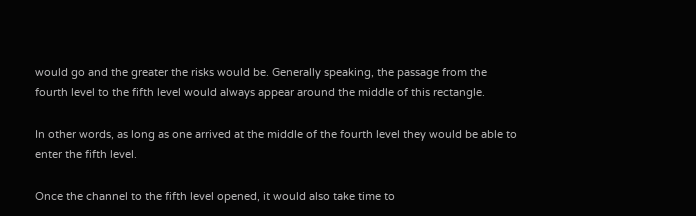would go and the greater the risks would be. Generally speaking, the passage from the fourth level to the fifth level would always appear around the middle of this rectangle.

In other words, as long as one arrived at the middle of the fourth level they would be able to enter the fifth level.

Once the channel to the fifth level opened, it would also take time to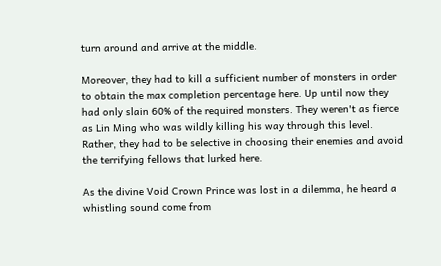turn around and arrive at the middle.

Moreover, they had to kill a sufficient number of monsters in order to obtain the max completion percentage here. Up until now they had only slain 60% of the required monsters. They weren't as fierce as Lin Ming who was wildly killing his way through this level. Rather, they had to be selective in choosing their enemies and avoid the terrifying fellows that lurked here.

As the divine Void Crown Prince was lost in a dilemma, he heard a whistling sound come from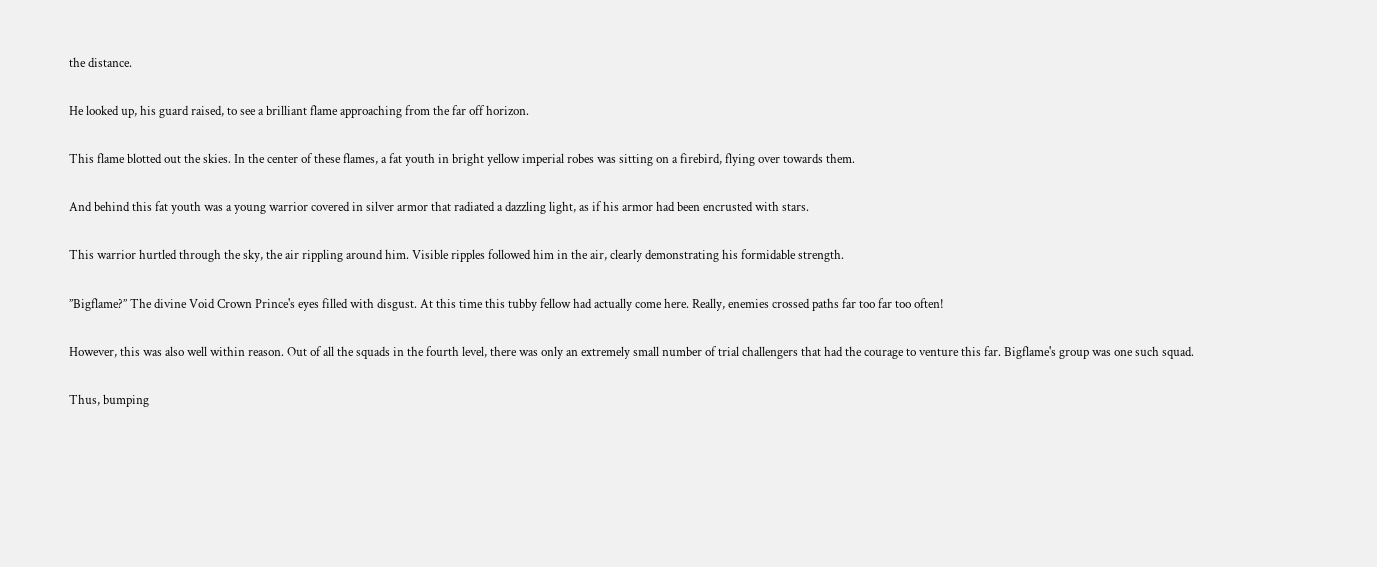the distance.

He looked up, his guard raised, to see a brilliant flame approaching from the far off horizon.

This flame blotted out the skies. In the center of these flames, a fat youth in bright yellow imperial robes was sitting on a firebird, flying over towards them.

And behind this fat youth was a young warrior covered in silver armor that radiated a dazzling light, as if his armor had been encrusted with stars.

This warrior hurtled through the sky, the air rippling around him. Visible ripples followed him in the air, clearly demonstrating his formidable strength.

’’Bigflame?’’ The divine Void Crown Prince's eyes filled with disgust. At this time this tubby fellow had actually come here. Really, enemies crossed paths far too far too often!

However, this was also well within reason. Out of all the squads in the fourth level, there was only an extremely small number of trial challengers that had the courage to venture this far. Bigflame's group was one such squad.

Thus, bumping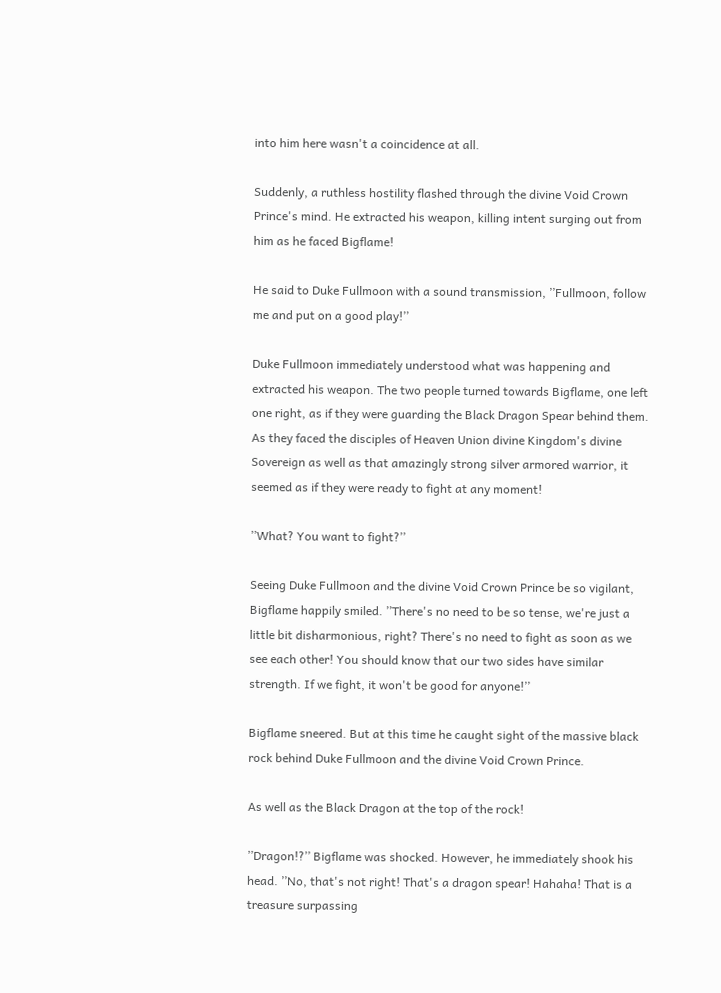into him here wasn't a coincidence at all.

Suddenly, a ruthless hostility flashed through the divine Void Crown Prince's mind. He extracted his weapon, killing intent surging out from him as he faced Bigflame!

He said to Duke Fullmoon with a sound transmission, ’’Fullmoon, follow me and put on a good play!’’

Duke Fullmoon immediately understood what was happening and extracted his weapon. The two people turned towards Bigflame, one left one right, as if they were guarding the Black Dragon Spear behind them. As they faced the disciples of Heaven Union divine Kingdom's divine Sovereign as well as that amazingly strong silver armored warrior, it seemed as if they were ready to fight at any moment!

’’What? You want to fight?’’

Seeing Duke Fullmoon and the divine Void Crown Prince be so vigilant, Bigflame happily smiled. ’’There's no need to be so tense, we're just a little bit disharmonious, right? There's no need to fight as soon as we see each other! You should know that our two sides have similar strength. If we fight, it won't be good for anyone!’’

Bigflame sneered. But at this time he caught sight of the massive black rock behind Duke Fullmoon and the divine Void Crown Prince.

As well as the Black Dragon at the top of the rock!

’’Dragon!?’’ Bigflame was shocked. However, he immediately shook his head. ’’No, that's not right! That's a dragon spear! Hahaha! That is a treasure surpassing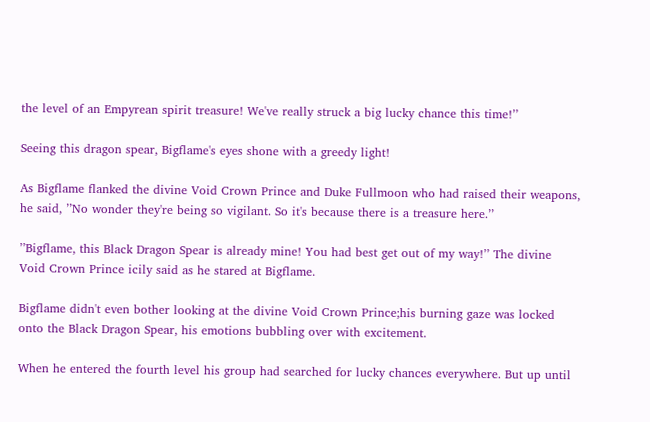the level of an Empyrean spirit treasure! We've really struck a big lucky chance this time!’’

Seeing this dragon spear, Bigflame's eyes shone with a greedy light!

As Bigflame flanked the divine Void Crown Prince and Duke Fullmoon who had raised their weapons, he said, ’’No wonder they're being so vigilant. So it's because there is a treasure here.’’

’’Bigflame, this Black Dragon Spear is already mine! You had best get out of my way!’’ The divine Void Crown Prince icily said as he stared at Bigflame.

Bigflame didn't even bother looking at the divine Void Crown Prince;his burning gaze was locked onto the Black Dragon Spear, his emotions bubbling over with excitement.

When he entered the fourth level his group had searched for lucky chances everywhere. But up until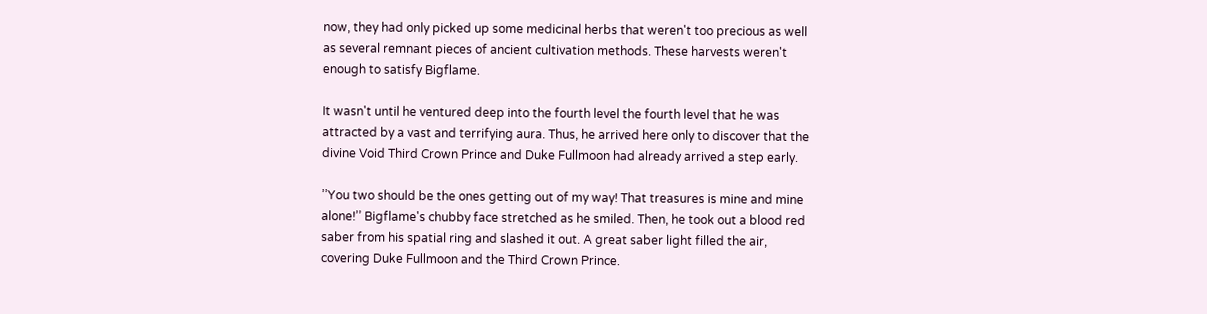now, they had only picked up some medicinal herbs that weren't too precious as well as several remnant pieces of ancient cultivation methods. These harvests weren't enough to satisfy Bigflame.

It wasn't until he ventured deep into the fourth level the fourth level that he was attracted by a vast and terrifying aura. Thus, he arrived here only to discover that the divine Void Third Crown Prince and Duke Fullmoon had already arrived a step early.

’’You two should be the ones getting out of my way! That treasures is mine and mine alone!’’ Bigflame's chubby face stretched as he smiled. Then, he took out a blood red saber from his spatial ring and slashed it out. A great saber light filled the air, covering Duke Fullmoon and the Third Crown Prince.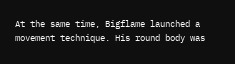At the same time, Bigflame launched a movement technique. His round body was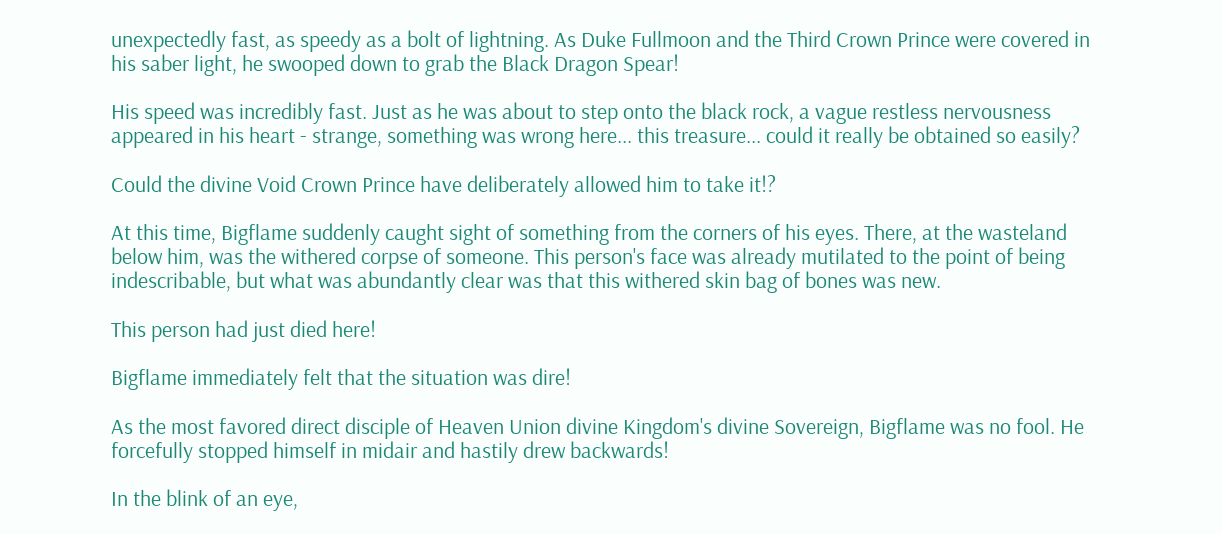unexpectedly fast, as speedy as a bolt of lightning. As Duke Fullmoon and the Third Crown Prince were covered in his saber light, he swooped down to grab the Black Dragon Spear!

His speed was incredibly fast. Just as he was about to step onto the black rock, a vague restless nervousness appeared in his heart - strange, something was wrong here... this treasure... could it really be obtained so easily?

Could the divine Void Crown Prince have deliberately allowed him to take it!?

At this time, Bigflame suddenly caught sight of something from the corners of his eyes. There, at the wasteland below him, was the withered corpse of someone. This person's face was already mutilated to the point of being indescribable, but what was abundantly clear was that this withered skin bag of bones was new.

This person had just died here!

Bigflame immediately felt that the situation was dire!

As the most favored direct disciple of Heaven Union divine Kingdom's divine Sovereign, Bigflame was no fool. He forcefully stopped himself in midair and hastily drew backwards!

In the blink of an eye,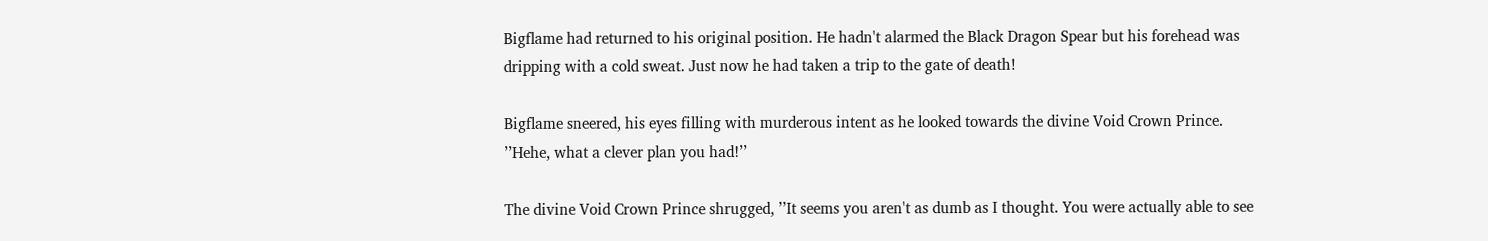Bigflame had returned to his original position. He hadn't alarmed the Black Dragon Spear but his forehead was dripping with a cold sweat. Just now he had taken a trip to the gate of death!

Bigflame sneered, his eyes filling with murderous intent as he looked towards the divine Void Crown Prince. ’’Hehe, what a clever plan you had!’’

The divine Void Crown Prince shrugged, ’’It seems you aren't as dumb as I thought. You were actually able to see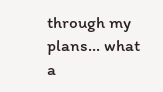through my plans... what a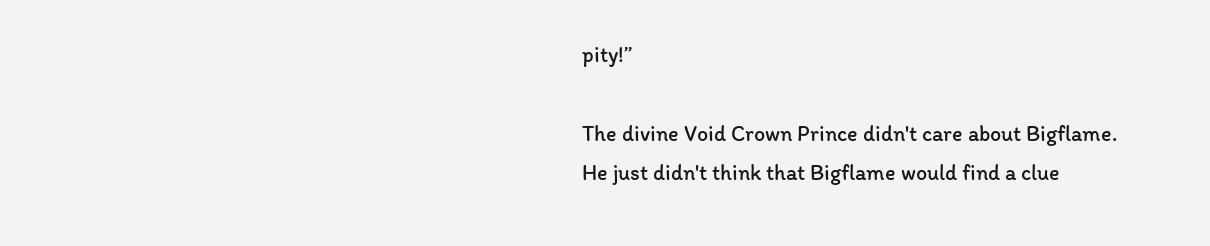pity!’’

The divine Void Crown Prince didn't care about Bigflame. He just didn't think that Bigflame would find a clue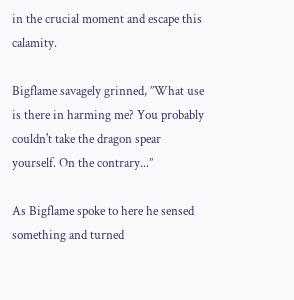in the crucial moment and escape this calamity.

Bigflame savagely grinned, ’’What use is there in harming me? You probably couldn't take the dragon spear yourself. On the contrary...’’

As Bigflame spoke to here he sensed something and turned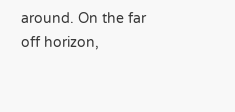around. On the far off horizon,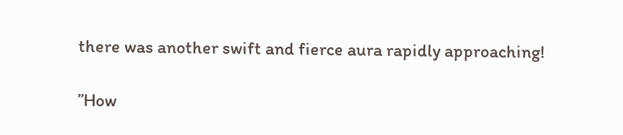there was another swift and fierce aura rapidly approaching!

’’How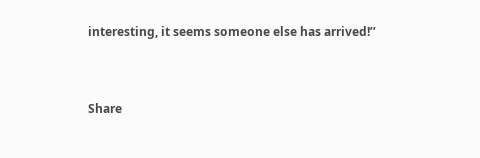interesting, it seems someone else has arrived!’’


Share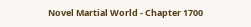Novel Martial World - Chapter 1700